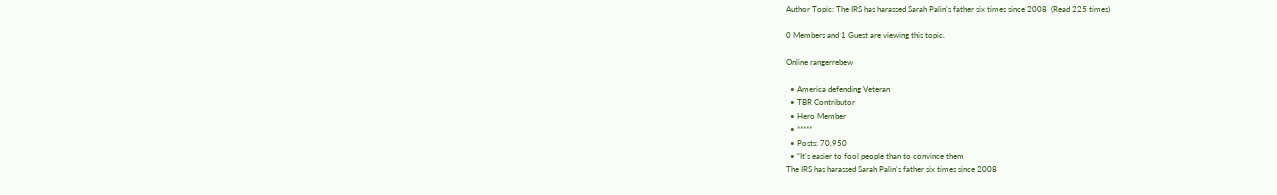Author Topic: The IRS has harassed Sarah Palin's father six times since 2008  (Read 225 times)

0 Members and 1 Guest are viewing this topic.

Online rangerrebew

  • America defending Veteran
  • TBR Contributor
  • Hero Member
  • *****
  • Posts: 70,950
  • “It’s easier to fool people than to convince them
The IRS has harassed Sarah Palin's father six times since 2008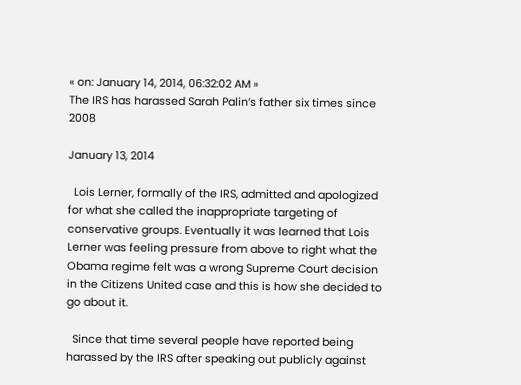« on: January 14, 2014, 06:32:02 AM »
The IRS has harassed Sarah Palin’s father six times since 2008

January 13, 2014

  Lois Lerner, formally of the IRS, admitted and apologized for what she called the inappropriate targeting of conservative groups. Eventually it was learned that Lois Lerner was feeling pressure from above to right what the Obama regime felt was a wrong Supreme Court decision in the Citizens United case and this is how she decided to go about it.

  Since that time several people have reported being harassed by the IRS after speaking out publicly against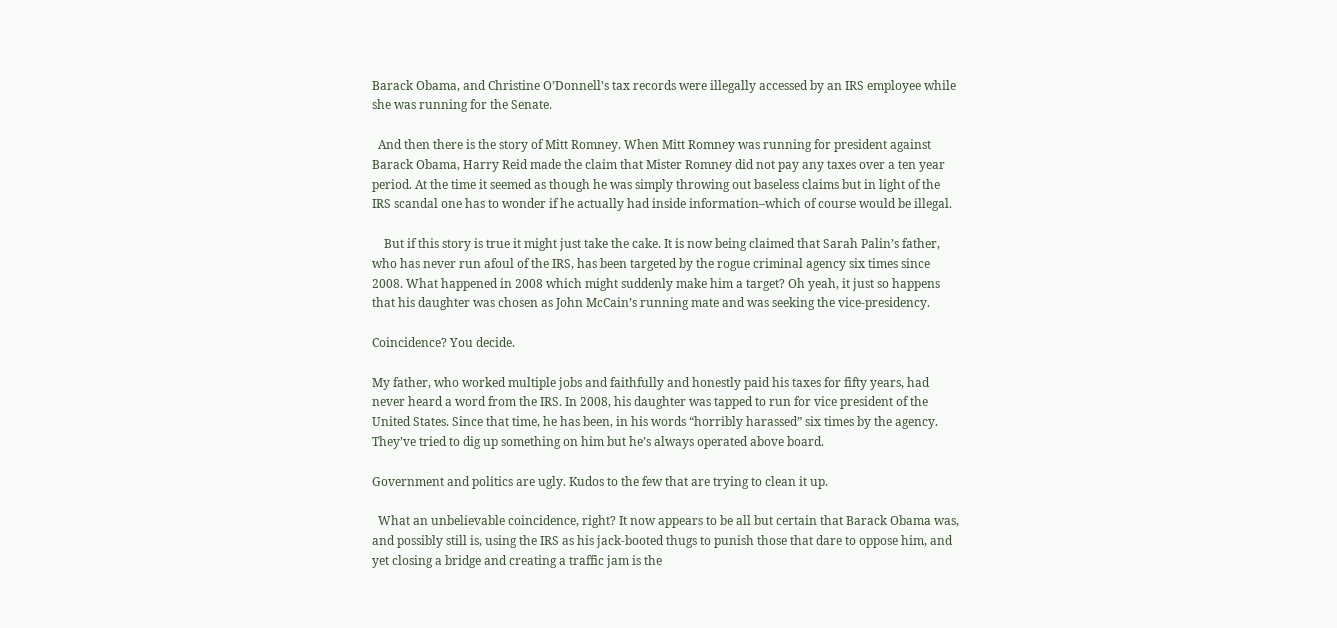Barack Obama, and Christine O’Donnell’s tax records were illegally accessed by an IRS employee while she was running for the Senate.

  And then there is the story of Mitt Romney. When Mitt Romney was running for president against Barack Obama, Harry Reid made the claim that Mister Romney did not pay any taxes over a ten year period. At the time it seemed as though he was simply throwing out baseless claims but in light of the IRS scandal one has to wonder if he actually had inside information–which of course would be illegal.

    But if this story is true it might just take the cake. It is now being claimed that Sarah Palin’s father, who has never run afoul of the IRS, has been targeted by the rogue criminal agency six times since 2008. What happened in 2008 which might suddenly make him a target? Oh yeah, it just so happens that his daughter was chosen as John McCain’s running mate and was seeking the vice-presidency.

Coincidence? You decide.

My father, who worked multiple jobs and faithfully and honestly paid his taxes for fifty years, had never heard a word from the IRS. In 2008, his daughter was tapped to run for vice president of the United States. Since that time, he has been, in his words “horribly harassed” six times by the agency. They’ve tried to dig up something on him but he’s always operated above board.

Government and politics are ugly. Kudos to the few that are trying to clean it up.

  What an unbelievable coincidence, right? It now appears to be all but certain that Barack Obama was, and possibly still is, using the IRS as his jack-booted thugs to punish those that dare to oppose him, and yet closing a bridge and creating a traffic jam is the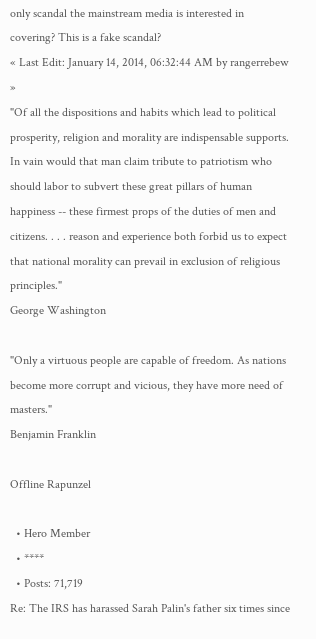only scandal the mainstream media is interested in covering? This is a fake scandal?
« Last Edit: January 14, 2014, 06:32:44 AM by rangerrebew »
"Of all the dispositions and habits which lead to political prosperity, religion and morality are indispensable supports. In vain would that man claim tribute to patriotism who should labor to subvert these great pillars of human happiness -- these firmest props of the duties of men and citizens. . . . reason and experience both forbid us to expect that national morality can prevail in exclusion of religious principles."
George Washington

"Only a virtuous people are capable of freedom. As nations become more corrupt and vicious, they have more need of masters."
Benjamin Franklin

Offline Rapunzel

  • Hero Member
  • ****
  • Posts: 71,719
Re: The IRS has harassed Sarah Palin's father six times since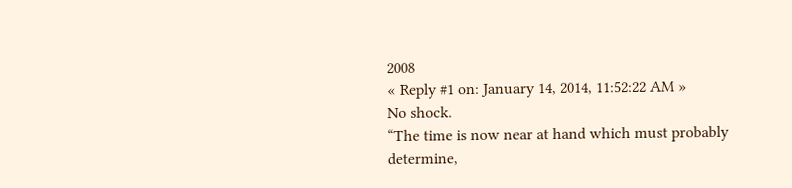2008
« Reply #1 on: January 14, 2014, 11:52:22 AM »
No shock.
“The time is now near at hand which must probably determine,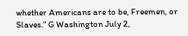whether Americans are to be, Freemen, or Slaves.” G Washington July 2,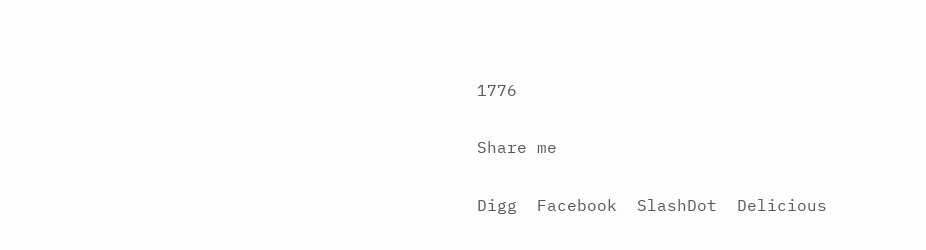1776

Share me

Digg  Facebook  SlashDot  Delicious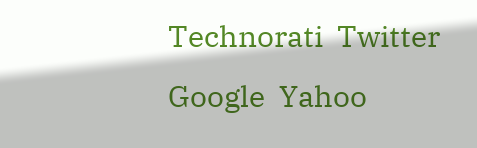Technorati  Twitter  Google  Yahoo